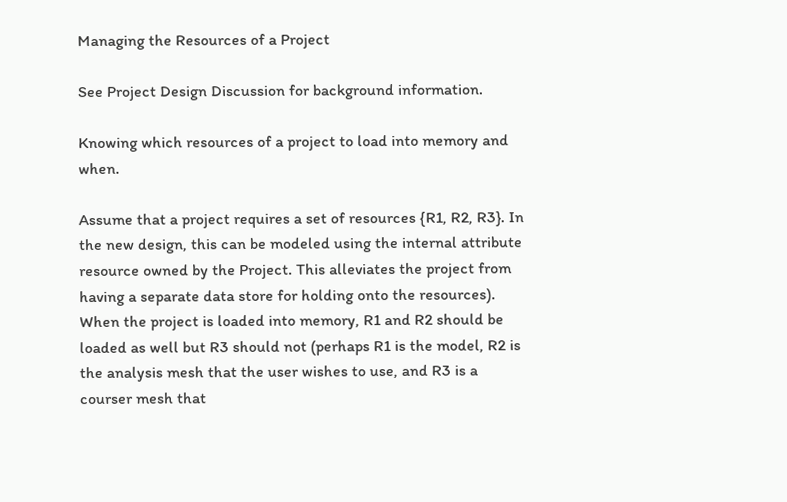Managing the Resources of a Project

See Project Design Discussion for background information.

Knowing which resources of a project to load into memory and when.

Assume that a project requires a set of resources {R1, R2, R3}. In the new design, this can be modeled using the internal attribute resource owned by the Project. This alleviates the project from having a separate data store for holding onto the resources). When the project is loaded into memory, R1 and R2 should be loaded as well but R3 should not (perhaps R1 is the model, R2 is the analysis mesh that the user wishes to use, and R3 is a courser mesh that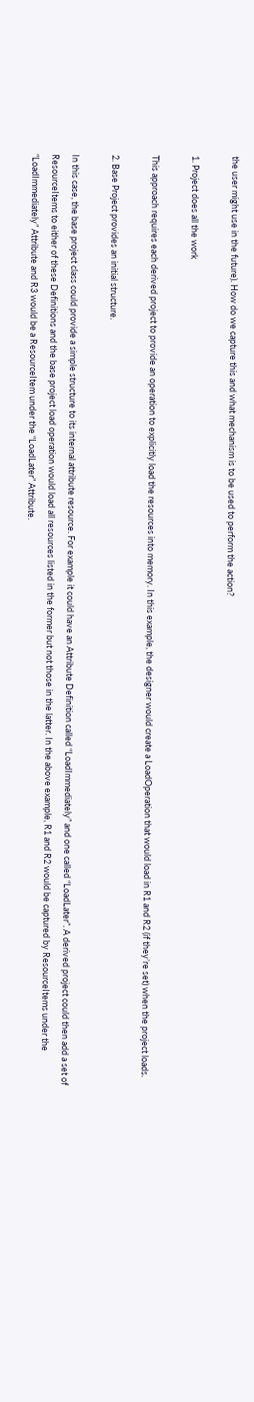the user might use in the future). How do we capture this and what mechanism is to be used to perform the action?

1. Project does all the work

This approach requires each derived project to provide an operation to explicitly load the resources into memory. In this example, the designer would create a LoadOperation that would load in R1 and R2 (if they’re set) when the project loads.

2. Base Project provides an initial structure.

In this case, the base project class could provide a simple structure to its internal attribute resource. For example it could have an Attribute Definition called “LoadImmediately” and one called “LoadLater”. A derived project could then add a set of ResourceItems to either of these Definitions and the base project load operation would load all resources listed in the former but not those in the latter. In the above example, R1 and R2 would be captured by ResourceItems under the “LoadImmediately” Attribute and R3 would be a ResourceItem under the “LoadLater” Attribute.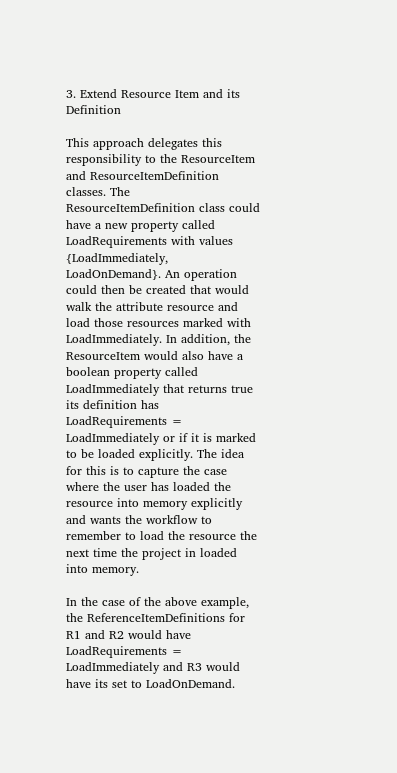3. Extend Resource Item and its Definition

This approach delegates this responsibility to the ResourceItem and ResourceItemDefinition classes. The ResourceItemDefinition class could have a new property called LoadRequirements with values {LoadImmediately, LoadOnDemand}. An operation could then be created that would walk the attribute resource and load those resources marked with LoadImmediately. In addition, the ResourceItem would also have a boolean property called LoadImmediately that returns true its definition has LoadRequirements = LoadImmediately or if it is marked to be loaded explicitly. The idea for this is to capture the case where the user has loaded the resource into memory explicitly and wants the workflow to remember to load the resource the next time the project in loaded into memory.

In the case of the above example, the ReferenceItemDefinitions for R1 and R2 would have LoadRequirements = LoadImmediately and R3 would have its set to LoadOnDemand.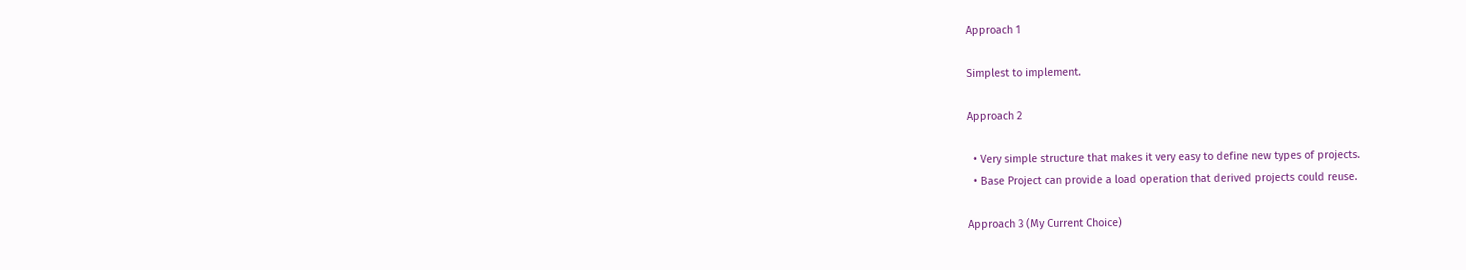Approach 1

Simplest to implement.

Approach 2

  • Very simple structure that makes it very easy to define new types of projects.
  • Base Project can provide a load operation that derived projects could reuse.

Approach 3 (My Current Choice)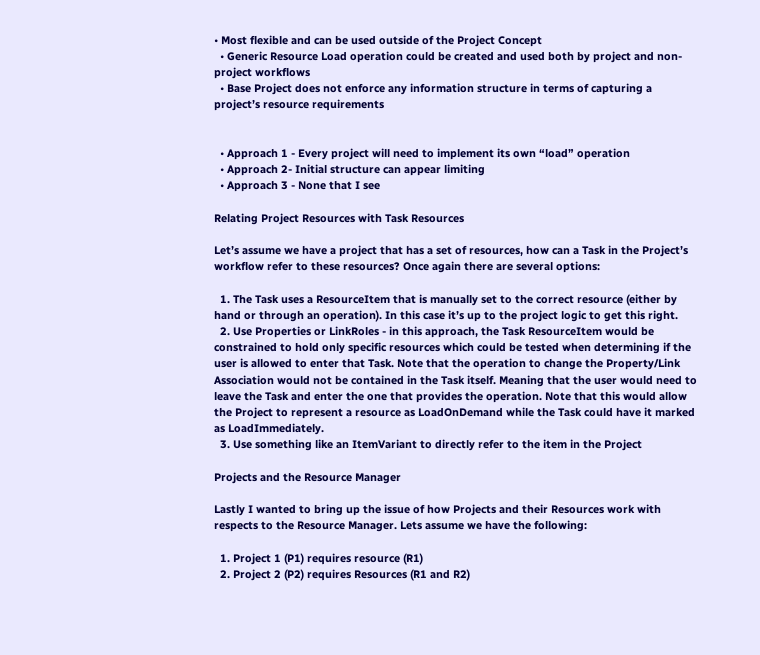• Most flexible and can be used outside of the Project Concept
  • Generic Resource Load operation could be created and used both by project and non-project workflows
  • Base Project does not enforce any information structure in terms of capturing a project’s resource requirements


  • Approach 1 - Every project will need to implement its own “load” operation
  • Approach 2- Initial structure can appear limiting
  • Approach 3 - None that I see

Relating Project Resources with Task Resources

Let’s assume we have a project that has a set of resources, how can a Task in the Project’s workflow refer to these resources? Once again there are several options:

  1. The Task uses a ResourceItem that is manually set to the correct resource (either by hand or through an operation). In this case it’s up to the project logic to get this right.
  2. Use Properties or LinkRoles - in this approach, the Task ResourceItem would be constrained to hold only specific resources which could be tested when determining if the user is allowed to enter that Task. Note that the operation to change the Property/Link Association would not be contained in the Task itself. Meaning that the user would need to leave the Task and enter the one that provides the operation. Note that this would allow the Project to represent a resource as LoadOnDemand while the Task could have it marked as LoadImmediately.
  3. Use something like an ItemVariant to directly refer to the item in the Project

Projects and the Resource Manager

Lastly I wanted to bring up the issue of how Projects and their Resources work with respects to the Resource Manager. Lets assume we have the following:

  1. Project 1 (P1) requires resource (R1)
  2. Project 2 (P2) requires Resources (R1 and R2)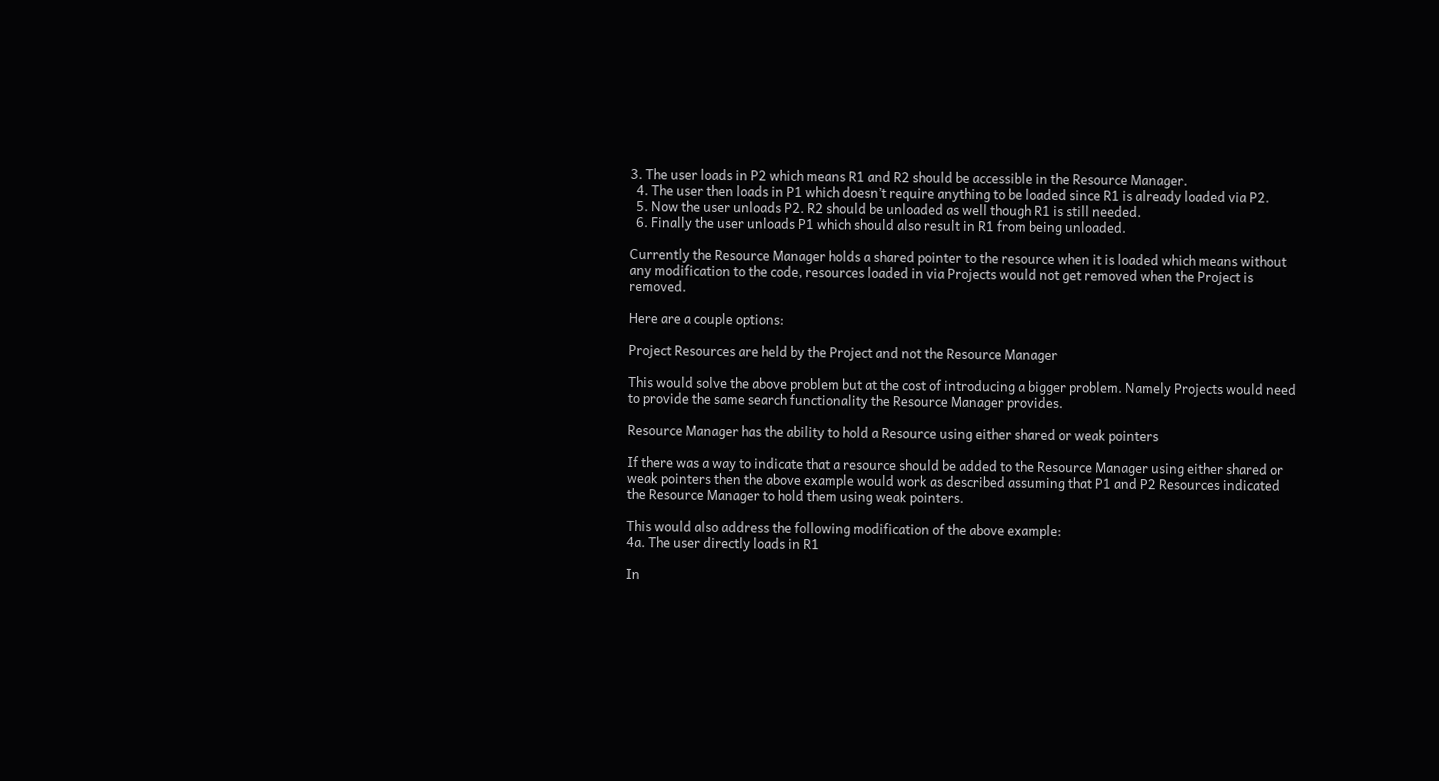3. The user loads in P2 which means R1 and R2 should be accessible in the Resource Manager.
  4. The user then loads in P1 which doesn’t require anything to be loaded since R1 is already loaded via P2.
  5. Now the user unloads P2. R2 should be unloaded as well though R1 is still needed.
  6. Finally the user unloads P1 which should also result in R1 from being unloaded.

Currently the Resource Manager holds a shared pointer to the resource when it is loaded which means without any modification to the code, resources loaded in via Projects would not get removed when the Project is removed.

Here are a couple options:

Project Resources are held by the Project and not the Resource Manager

This would solve the above problem but at the cost of introducing a bigger problem. Namely Projects would need to provide the same search functionality the Resource Manager provides.

Resource Manager has the ability to hold a Resource using either shared or weak pointers

If there was a way to indicate that a resource should be added to the Resource Manager using either shared or weak pointers then the above example would work as described assuming that P1 and P2 Resources indicated the Resource Manager to hold them using weak pointers.

This would also address the following modification of the above example:
4a. The user directly loads in R1

In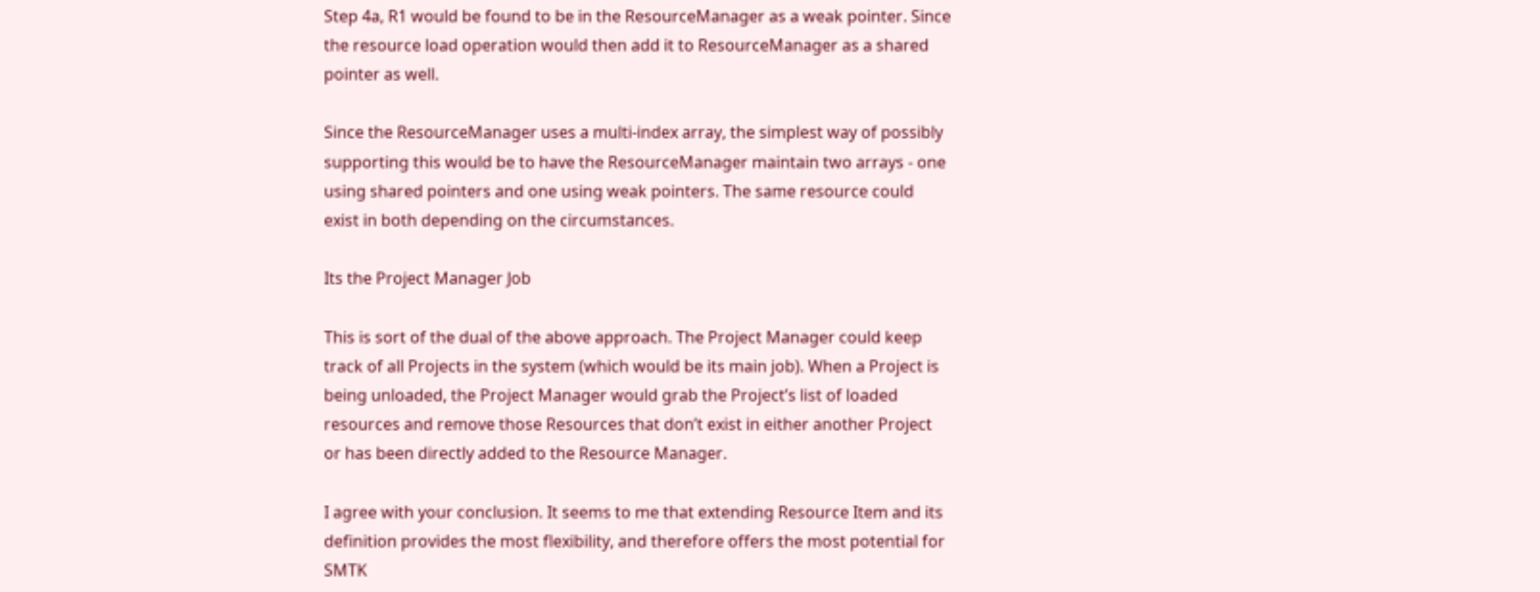Step 4a, R1 would be found to be in the ResourceManager as a weak pointer. Since the resource load operation would then add it to ResourceManager as a shared pointer as well.

Since the ResourceManager uses a multi-index array, the simplest way of possibly supporting this would be to have the ResourceManager maintain two arrays - one using shared pointers and one using weak pointers. The same resource could exist in both depending on the circumstances.

Its the Project Manager Job

This is sort of the dual of the above approach. The Project Manager could keep track of all Projects in the system (which would be its main job). When a Project is being unloaded, the Project Manager would grab the Project’s list of loaded resources and remove those Resources that don’t exist in either another Project or has been directly added to the Resource Manager.

I agree with your conclusion. It seems to me that extending Resource Item and its definition provides the most flexibility, and therefore offers the most potential for SMTK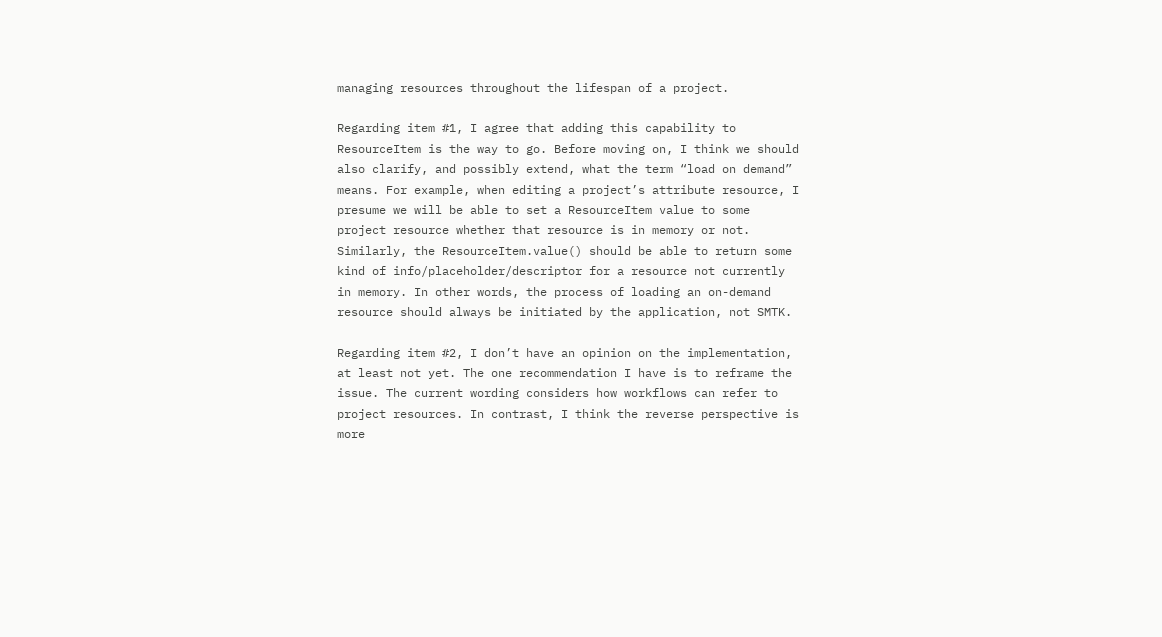managing resources throughout the lifespan of a project.

Regarding item #1, I agree that adding this capability to ResourceItem is the way to go. Before moving on, I think we should also clarify, and possibly extend, what the term “load on demand” means. For example, when editing a project’s attribute resource, I presume we will be able to set a ResourceItem value to some project resource whether that resource is in memory or not. Similarly, the ResourceItem.value() should be able to return some kind of info/placeholder/descriptor for a resource not currently in memory. In other words, the process of loading an on-demand resource should always be initiated by the application, not SMTK.

Regarding item #2, I don’t have an opinion on the implementation, at least not yet. The one recommendation I have is to reframe the issue. The current wording considers how workflows can refer to project resources. In contrast, I think the reverse perspective is more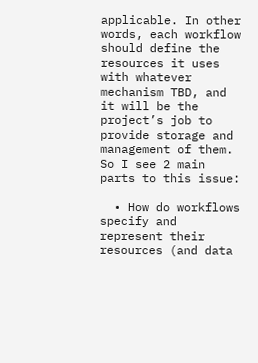applicable. In other words, each workflow should define the resources it uses with whatever mechanism TBD, and it will be the project’s job to provide storage and management of them. So I see 2 main parts to this issue:

  • How do workflows specify and represent their resources (and data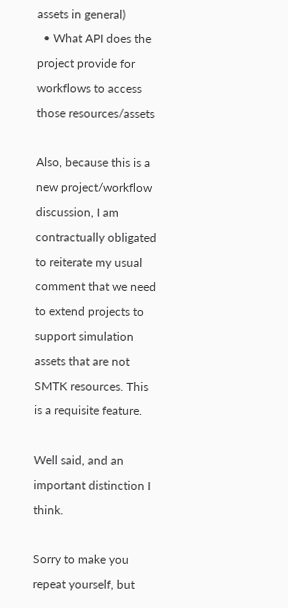assets in general)
  • What API does the project provide for workflows to access those resources/assets

Also, because this is a new project/workflow discussion, I am contractually obligated to reiterate my usual comment that we need to extend projects to support simulation assets that are not SMTK resources. This is a requisite feature.

Well said, and an important distinction I think.

Sorry to make you repeat yourself, but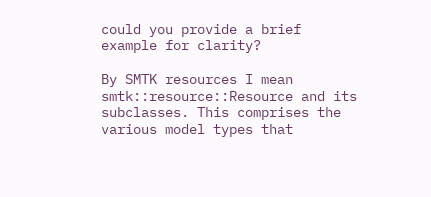could you provide a brief example for clarity?

By SMTK resources I mean smtk::resource::Resource and its subclasses. This comprises the various model types that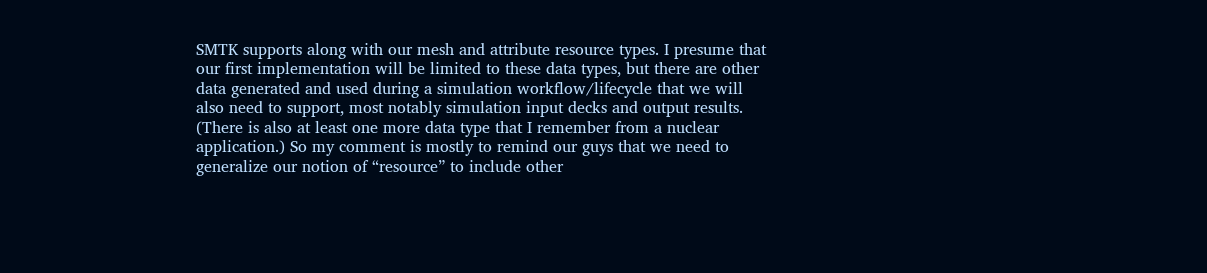SMTK supports along with our mesh and attribute resource types. I presume that our first implementation will be limited to these data types, but there are other data generated and used during a simulation workflow/lifecycle that we will also need to support, most notably simulation input decks and output results. (There is also at least one more data type that I remember from a nuclear application.) So my comment is mostly to remind our guys that we need to generalize our notion of “resource” to include other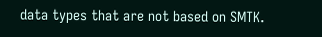data types that are not based on SMTK.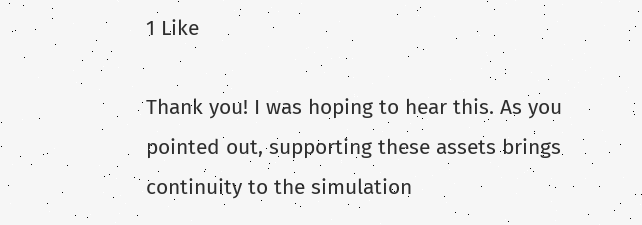1 Like

Thank you! I was hoping to hear this. As you pointed out, supporting these assets brings continuity to the simulation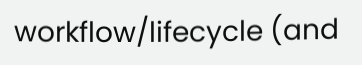workflow/lifecycle (and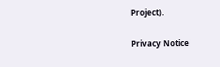Project).

Privacy Notice